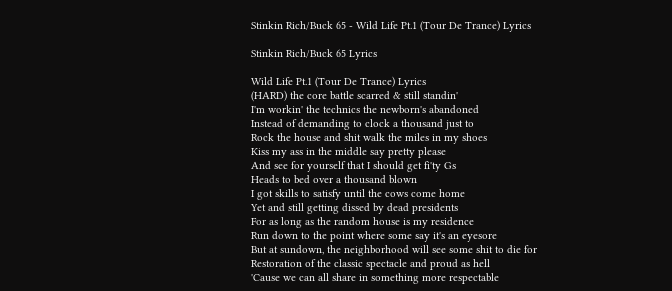Stinkin Rich/Buck 65 - Wild Life Pt.1 (Tour De Trance) Lyrics

Stinkin Rich/Buck 65 Lyrics

Wild Life Pt.1 (Tour De Trance) Lyrics
(HARD) the core battle scarred & still standin'
I'm workin' the technics the newborn's abandoned
Instead of demanding to clock a thousand just to
Rock the house and shit walk the miles in my shoes
Kiss my ass in the middle say pretty please
And see for yourself that I should get fi'ty Gs
Heads to bed over a thousand blown
I got skills to satisfy until the cows come home
Yet and still getting dissed by dead presidents
For as long as the random house is my residence
Run down to the point where some say it's an eyesore
But at sundown, the neighborhood will see some shit to die for
Restoration of the classic spectacle and proud as hell
'Cause we can all share in something more respectable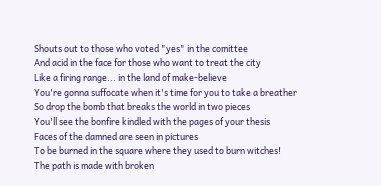Shouts out to those who voted "yes" in the comittee
And acid in the face for those who want to treat the city
Like a firing range... in the land of make-believe
You're gonna suffocate when it's time for you to take a breather
So drop the bomb that breaks the world in two pieces
You'll see the bonfire kindled with the pages of your thesis
Faces of the damned are seen in pictures
To be burned in the square where they used to burn witches!
The path is made with broken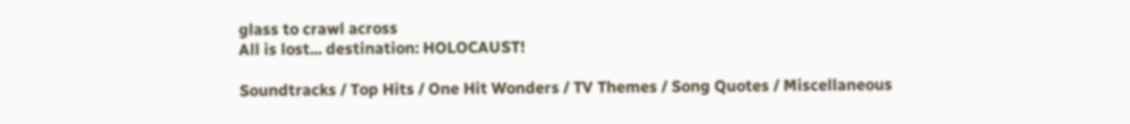glass to crawl across
All is lost... destination: HOLOCAUST!

Soundtracks / Top Hits / One Hit Wonders / TV Themes / Song Quotes / Miscellaneous